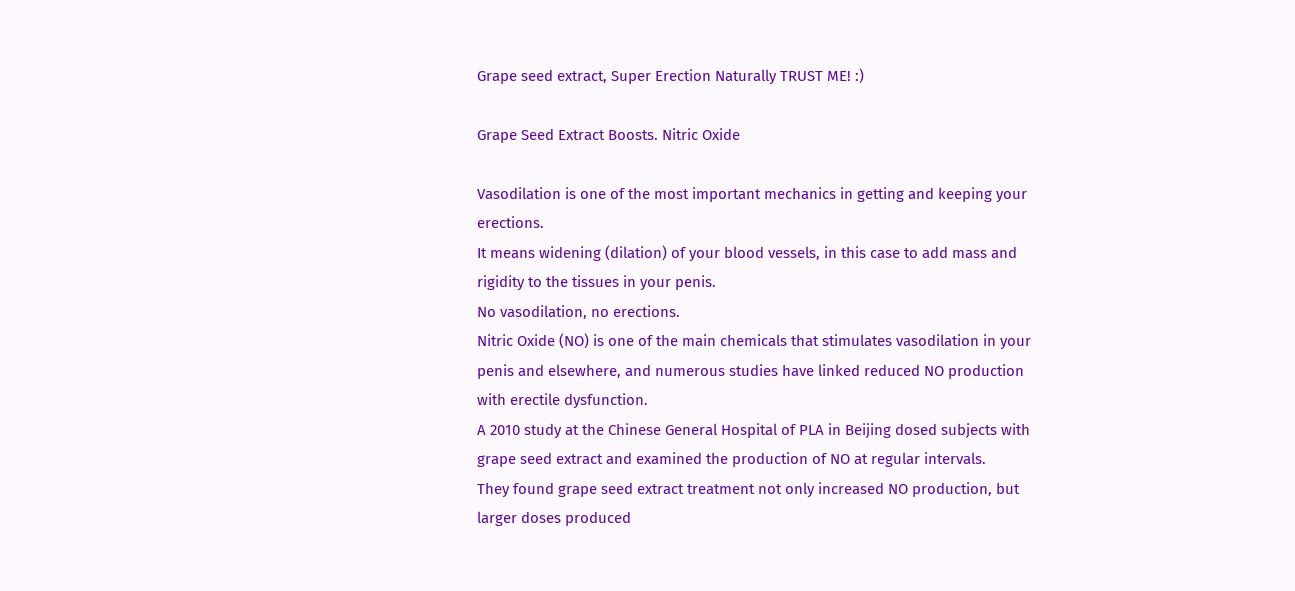Grape seed extract, Super Erection Naturally TRUST ME! :)

Grape Seed Extract Boosts. Nitric Oxide

Vasodilation is one of the most important mechanics in getting and keeping your erections.
It means widening (dilation) of your blood vessels, in this case to add mass and rigidity to the tissues in your penis.
No vasodilation, no erections.
Nitric Oxide (NO) is one of the main chemicals that stimulates vasodilation in your penis and elsewhere, and numerous studies have linked reduced NO production with erectile dysfunction.
A 2010 study at the Chinese General Hospital of PLA in Beijing dosed subjects with grape seed extract and examined the production of NO at regular intervals.
They found grape seed extract treatment not only increased NO production, but larger doses produced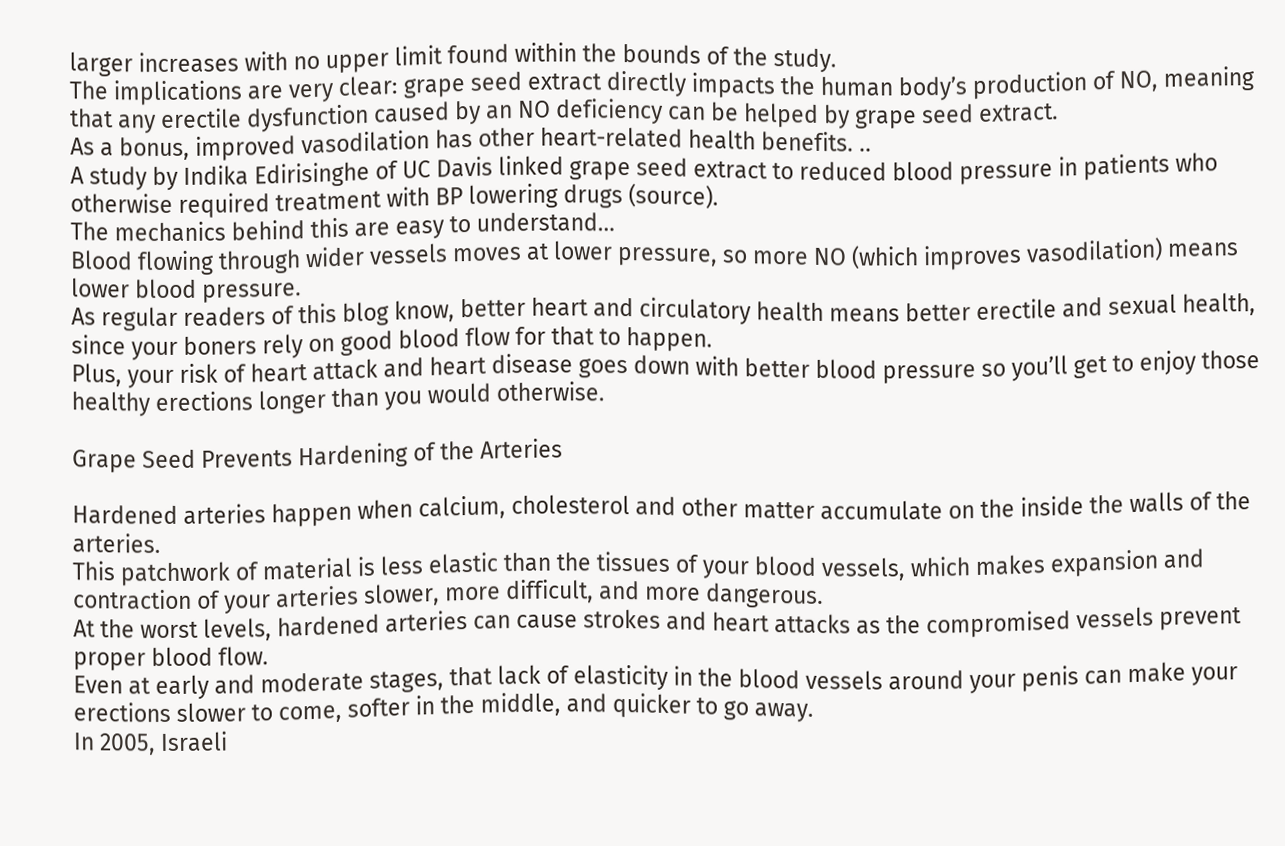larger increases with no upper limit found within the bounds of the study.
The implications are very clear: grape seed extract directly impacts the human body’s production of NO, meaning that any erectile dysfunction caused by an NO deficiency can be helped by grape seed extract.
As a bonus, improved vasodilation has other heart-related health benefits. ..
A study by Indika Edirisinghe of UC Davis linked grape seed extract to reduced blood pressure in patients who otherwise required treatment with BP lowering drugs (source).
The mechanics behind this are easy to understand…
Blood flowing through wider vessels moves at lower pressure, so more NO (which improves vasodilation) means lower blood pressure.
As regular readers of this blog know, better heart and circulatory health means better erectile and sexual health, since your boners rely on good blood flow for that to happen.
Plus, your risk of heart attack and heart disease goes down with better blood pressure so you’ll get to enjoy those healthy erections longer than you would otherwise.

Grape Seed Prevents Hardening of the Arteries

Hardened arteries happen when calcium, cholesterol and other matter accumulate on the inside the walls of the arteries.
This patchwork of material is less elastic than the tissues of your blood vessels, which makes expansion and contraction of your arteries slower, more difficult, and more dangerous.
At the worst levels, hardened arteries can cause strokes and heart attacks as the compromised vessels prevent proper blood flow.
Even at early and moderate stages, that lack of elasticity in the blood vessels around your penis can make your erections slower to come, softer in the middle, and quicker to go away.
In 2005, Israeli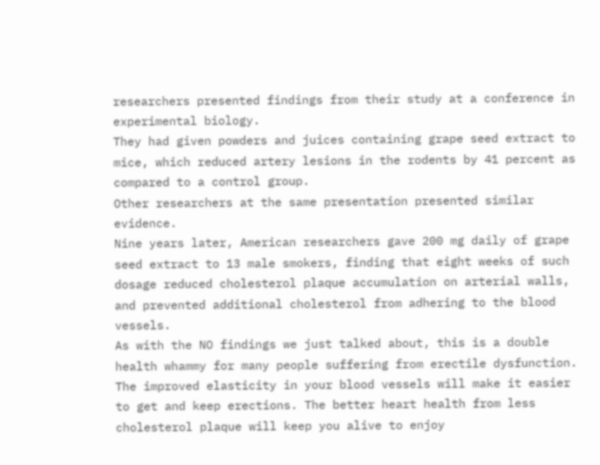researchers presented findings from their study at a conference in experimental biology.
They had given powders and juices containing grape seed extract to mice, which reduced artery lesions in the rodents by 41 percent as compared to a control group.
Other researchers at the same presentation presented similar evidence.
Nine years later, American researchers gave 200 mg daily of grape seed extract to 13 male smokers, finding that eight weeks of such dosage reduced cholesterol plaque accumulation on arterial walls, and prevented additional cholesterol from adhering to the blood vessels.
As with the NO findings we just talked about, this is a double health whammy for many people suffering from erectile dysfunction.
The improved elasticity in your blood vessels will make it easier to get and keep erections. The better heart health from less cholesterol plaque will keep you alive to enjoy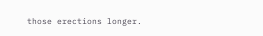those erections longer.